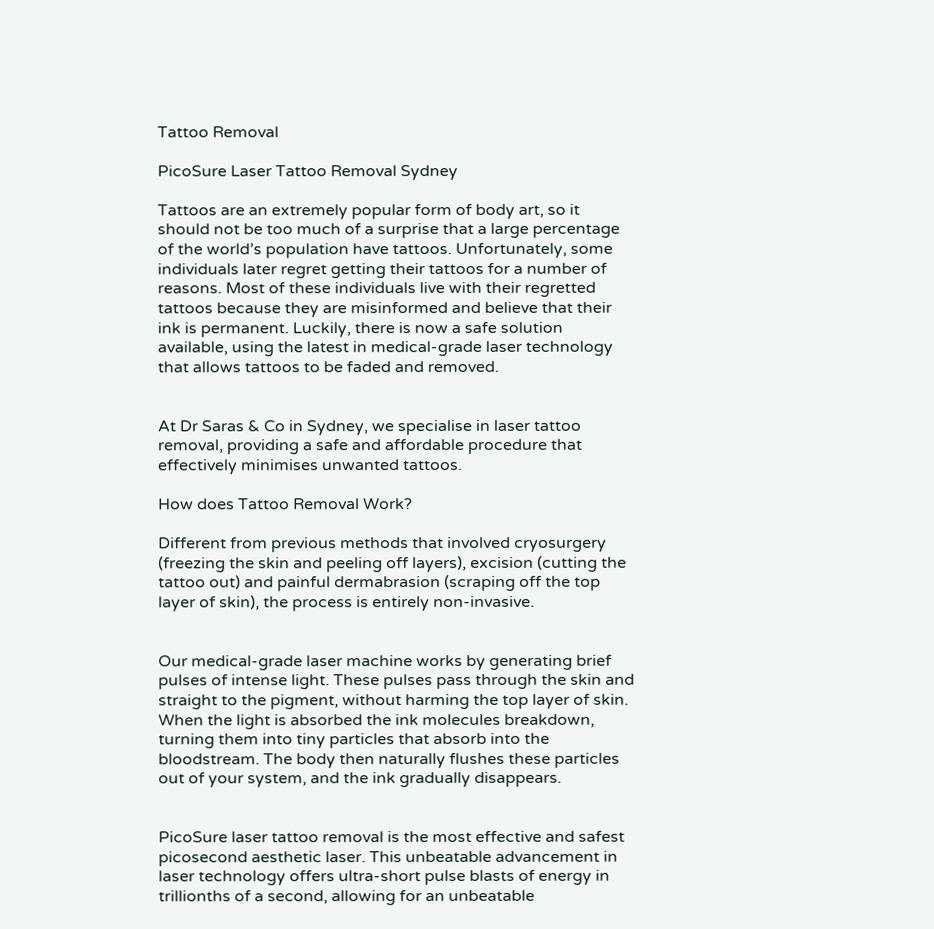Tattoo Removal

PicoSure Laser Tattoo Removal Sydney

Tattoos are an extremely popular form of body art, so it should not be too much of a surprise that a large percentage of the world’s population have tattoos. Unfortunately, some individuals later regret getting their tattoos for a number of reasons. Most of these individuals live with their regretted tattoos because they are misinformed and believe that their ink is permanent. Luckily, there is now a safe solution available, using the latest in medical-grade laser technology that allows tattoos to be faded and removed.


At Dr Saras & Co in Sydney, we specialise in laser tattoo removal, providing a safe and affordable procedure that effectively minimises unwanted tattoos.

How does Tattoo Removal Work?

Different from previous methods that involved cryosurgery (freezing the skin and peeling off layers), excision (cutting the tattoo out) and painful dermabrasion (scraping off the top layer of skin), the process is entirely non-invasive.


Our medical-grade laser machine works by generating brief pulses of intense light. These pulses pass through the skin and straight to the pigment, without harming the top layer of skin. When the light is absorbed the ink molecules breakdown, turning them into tiny particles that absorb into the bloodstream. The body then naturally flushes these particles out of your system, and the ink gradually disappears.


PicoSure laser tattoo removal is the most effective and safest picosecond aesthetic laser. This unbeatable advancement in laser technology offers ultra-short pulse blasts of energy in trillionths of a second, allowing for an unbeatable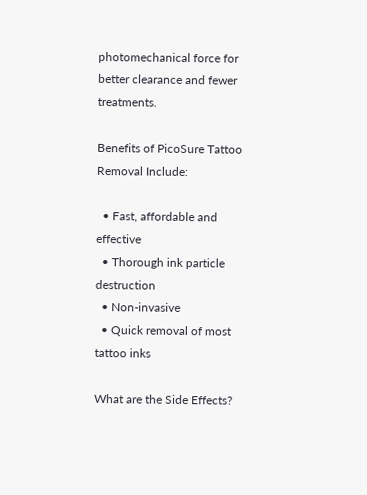photomechanical force for better clearance and fewer treatments.

Benefits of PicoSure Tattoo Removal Include:

  • Fast, affordable and effective
  • Thorough ink particle destruction
  • Non-invasive
  • Quick removal of most tattoo inks

What are the Side Effects?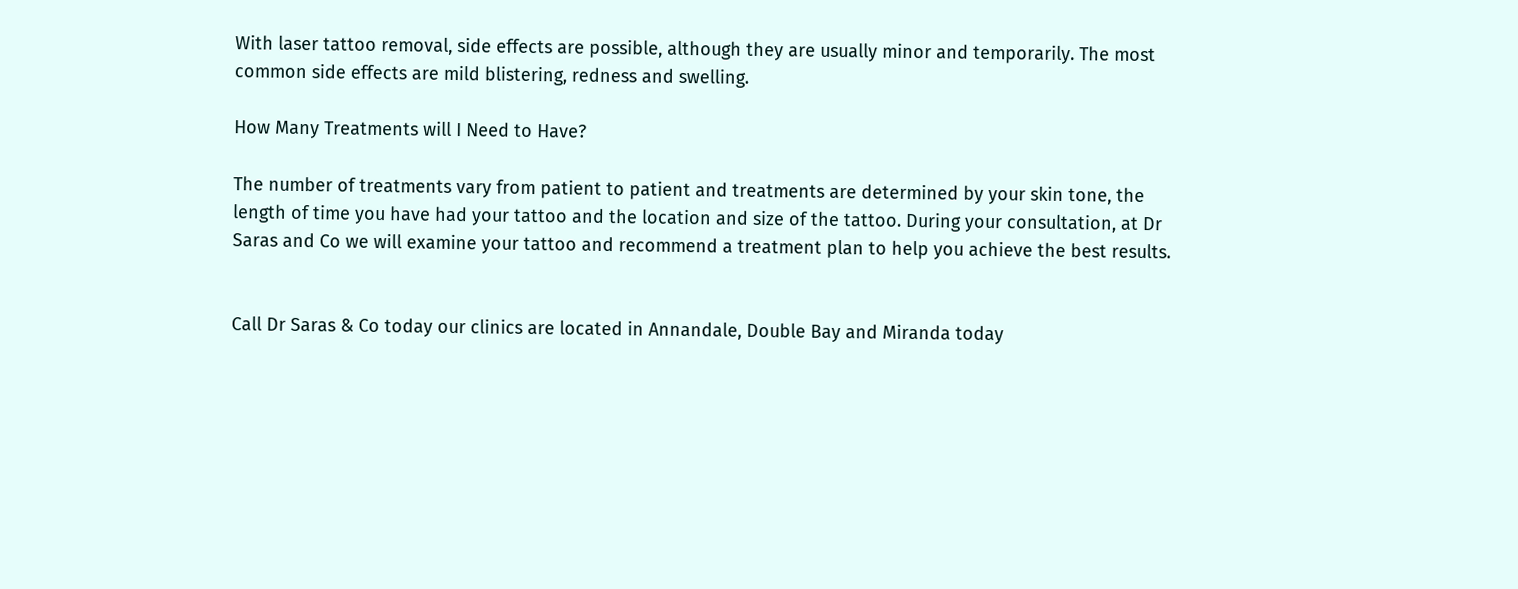With laser tattoo removal, side effects are possible, although they are usually minor and temporarily. The most common side effects are mild blistering, redness and swelling.

How Many Treatments will I Need to Have?

The number of treatments vary from patient to patient and treatments are determined by your skin tone, the length of time you have had your tattoo and the location and size of the tattoo. During your consultation, at Dr Saras and Co we will examine your tattoo and recommend a treatment plan to help you achieve the best results.


Call Dr Saras & Co today our clinics are located in Annandale, Double Bay and Miranda today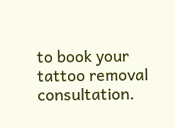to book your tattoo removal consultation.